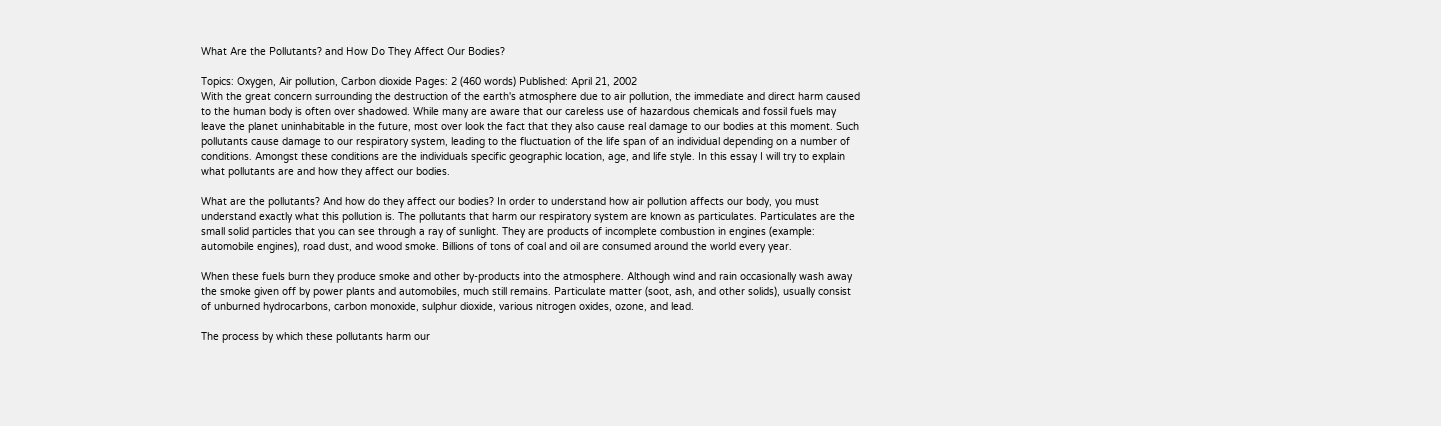What Are the Pollutants? and How Do They Affect Our Bodies?

Topics: Oxygen, Air pollution, Carbon dioxide Pages: 2 (460 words) Published: April 21, 2002
With the great concern surrounding the destruction of the earth's atmosphere due to air pollution, the immediate and direct harm caused to the human body is often over shadowed. While many are aware that our careless use of hazardous chemicals and fossil fuels may leave the planet uninhabitable in the future, most over look the fact that they also cause real damage to our bodies at this moment. Such pollutants cause damage to our respiratory system, leading to the fluctuation of the life span of an individual depending on a number of conditions. Amongst these conditions are the individuals specific geographic location, age, and life style. In this essay I will try to explain what pollutants are and how they affect our bodies.

What are the pollutants? And how do they affect our bodies? In order to understand how air pollution affects our body, you must understand exactly what this pollution is. The pollutants that harm our respiratory system are known as particulates. Particulates are the small solid particles that you can see through a ray of sunlight. They are products of incomplete combustion in engines (example: automobile engines), road dust, and wood smoke. Billions of tons of coal and oil are consumed around the world every year.

When these fuels burn they produce smoke and other by-products into the atmosphere. Although wind and rain occasionally wash away the smoke given off by power plants and automobiles, much still remains. Particulate matter (soot, ash, and other solids), usually consist of unburned hydrocarbons, carbon monoxide, sulphur dioxide, various nitrogen oxides, ozone, and lead.

The process by which these pollutants harm our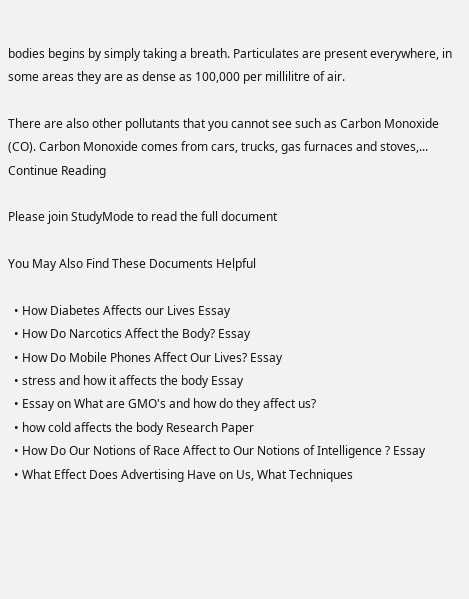bodies begins by simply taking a breath. Particulates are present everywhere, in some areas they are as dense as 100,000 per millilitre of air.

There are also other pollutants that you cannot see such as Carbon Monoxide (CO). Carbon Monoxide comes from cars, trucks, gas furnaces and stoves,...
Continue Reading

Please join StudyMode to read the full document

You May Also Find These Documents Helpful

  • How Diabetes Affects our Lives Essay
  • How Do Narcotics Affect the Body? Essay
  • How Do Mobile Phones Affect Our Lives? Essay
  • stress and how it affects the body Essay
  • Essay on What are GMO's and how do they affect us?
  • how cold affects the body Research Paper
  • How Do Our Notions of Race Affect to Our Notions of Intelligence ? Essay
  • What Effect Does Advertising Have on Us, What Techniques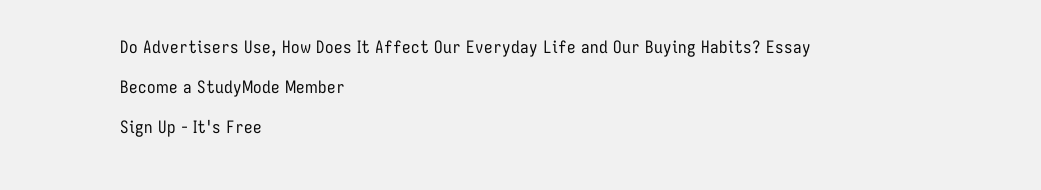Do Advertisers Use, How Does It Affect Our Everyday Life and Our Buying Habits? Essay

Become a StudyMode Member

Sign Up - It's Free